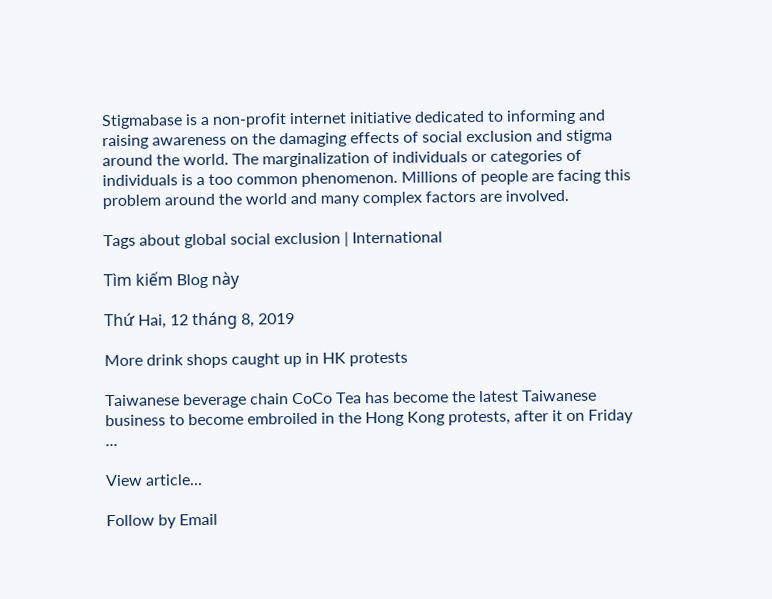Stigmabase is a non-profit internet initiative dedicated to informing and raising awareness on the damaging effects of social exclusion and stigma around the world. The marginalization of individuals or categories of individuals is a too common phenomenon. Millions of people are facing this problem around the world and many complex factors are involved.

Tags about global social exclusion | International

Tìm kiếm Blog này

Thứ Hai, 12 tháng 8, 2019

More drink shops caught up in HK protests

Taiwanese beverage chain CoCo Tea has become the latest Taiwanese business to become embroiled in the Hong Kong protests, after it on Friday ...

View article...

Follow by Email